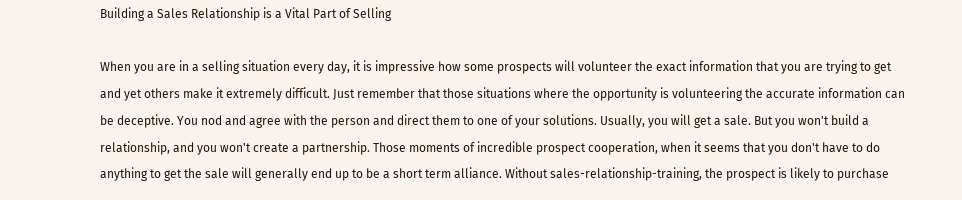Building a Sales Relationship is a Vital Part of Selling

When you are in a selling situation every day, it is impressive how some prospects will volunteer the exact information that you are trying to get and yet others make it extremely difficult. Just remember that those situations where the opportunity is volunteering the accurate information can be deceptive. You nod and agree with the person and direct them to one of your solutions. Usually, you will get a sale. But you won't build a relationship, and you won't create a partnership. Those moments of incredible prospect cooperation, when it seems that you don't have to do anything to get the sale will generally end up to be a short term alliance. Without sales-relationship-training, the prospect is likely to purchase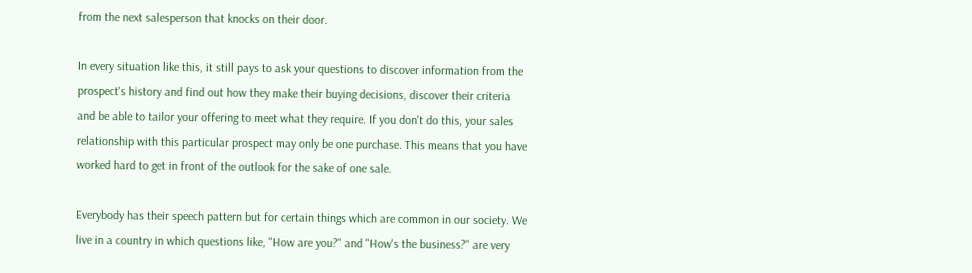from the next salesperson that knocks on their door.

In every situation like this, it still pays to ask your questions to discover information from the prospect's history and find out how they make their buying decisions, discover their criteria and be able to tailor your offering to meet what they require. If you don't do this, your sales relationship with this particular prospect may only be one purchase. This means that you have worked hard to get in front of the outlook for the sake of one sale.

Everybody has their speech pattern but for certain things which are common in our society. We live in a country in which questions like, "How are you?" and "How's the business?" are very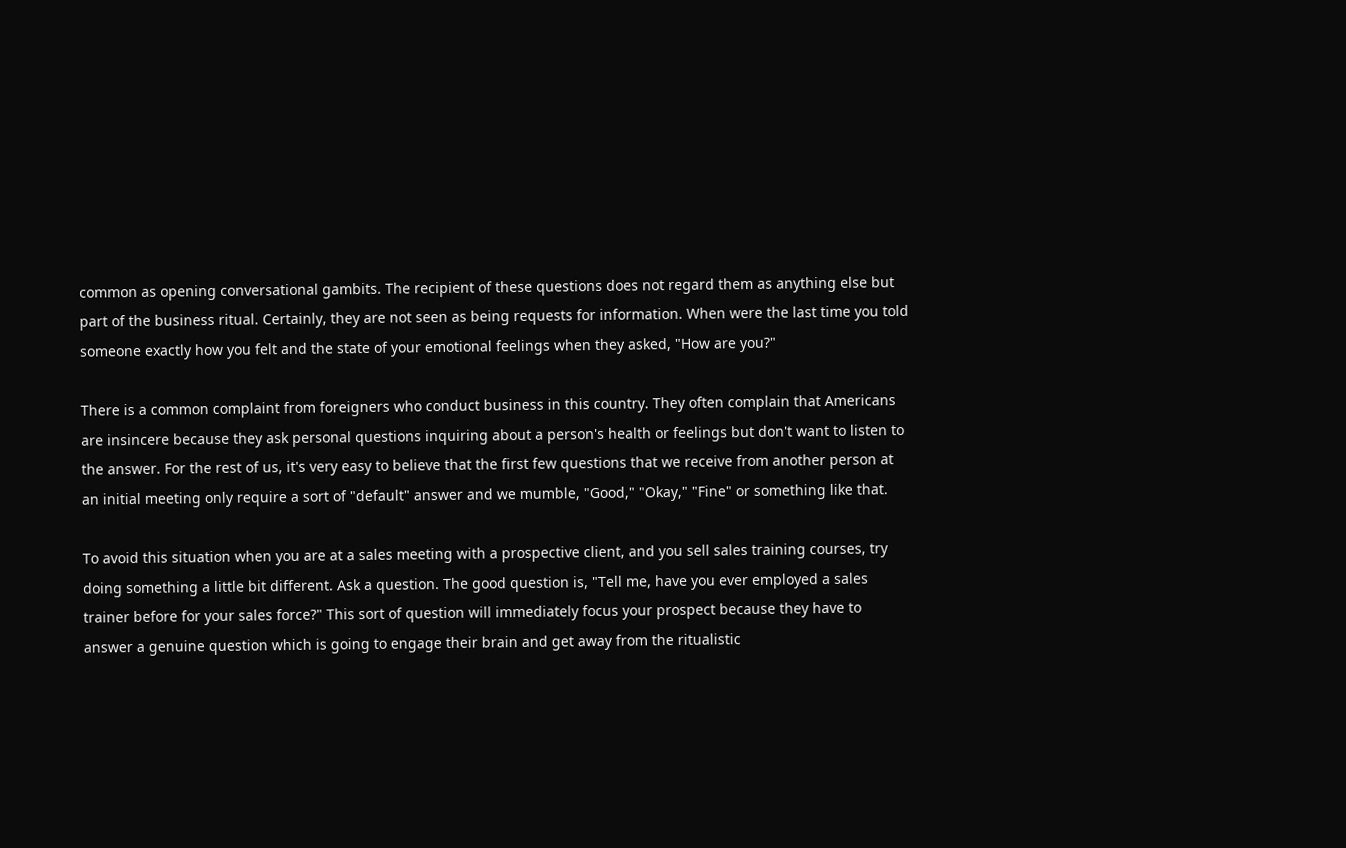common as opening conversational gambits. The recipient of these questions does not regard them as anything else but part of the business ritual. Certainly, they are not seen as being requests for information. When were the last time you told someone exactly how you felt and the state of your emotional feelings when they asked, "How are you?"

There is a common complaint from foreigners who conduct business in this country. They often complain that Americans are insincere because they ask personal questions inquiring about a person's health or feelings but don't want to listen to the answer. For the rest of us, it's very easy to believe that the first few questions that we receive from another person at an initial meeting only require a sort of "default" answer and we mumble, "Good," "Okay," "Fine" or something like that.

To avoid this situation when you are at a sales meeting with a prospective client, and you sell sales training courses, try doing something a little bit different. Ask a question. The good question is, "Tell me, have you ever employed a sales trainer before for your sales force?" This sort of question will immediately focus your prospect because they have to answer a genuine question which is going to engage their brain and get away from the ritualistic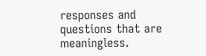responses and questions that are meaningless.